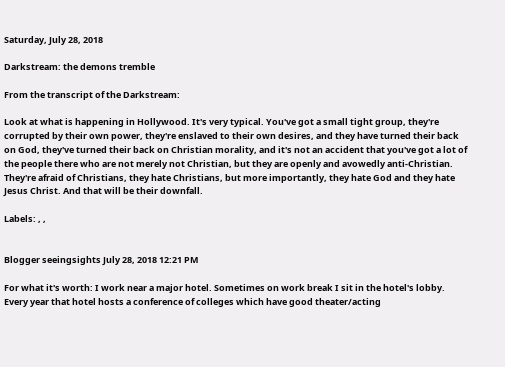Saturday, July 28, 2018

Darkstream: the demons tremble

From the transcript of the Darkstream:

Look at what is happening in Hollywood. It's very typical. You've got a small tight group, they're corrupted by their own power, they're enslaved to their own desires, and they have turned their back on God, they've turned their back on Christian morality, and it's not an accident that you've got a lot of the people there who are not merely not Christian, but they are openly and avowedly anti-Christian. They're afraid of Christians, they hate Christians, but more importantly, they hate God and they hate Jesus Christ. And that will be their downfall.

Labels: , ,


Blogger seeingsights July 28, 2018 12:21 PM

For what it's worth: I work near a major hotel. Sometimes on work break I sit in the hotel's lobby.
Every year that hotel hosts a conference of colleges which have good theater/acting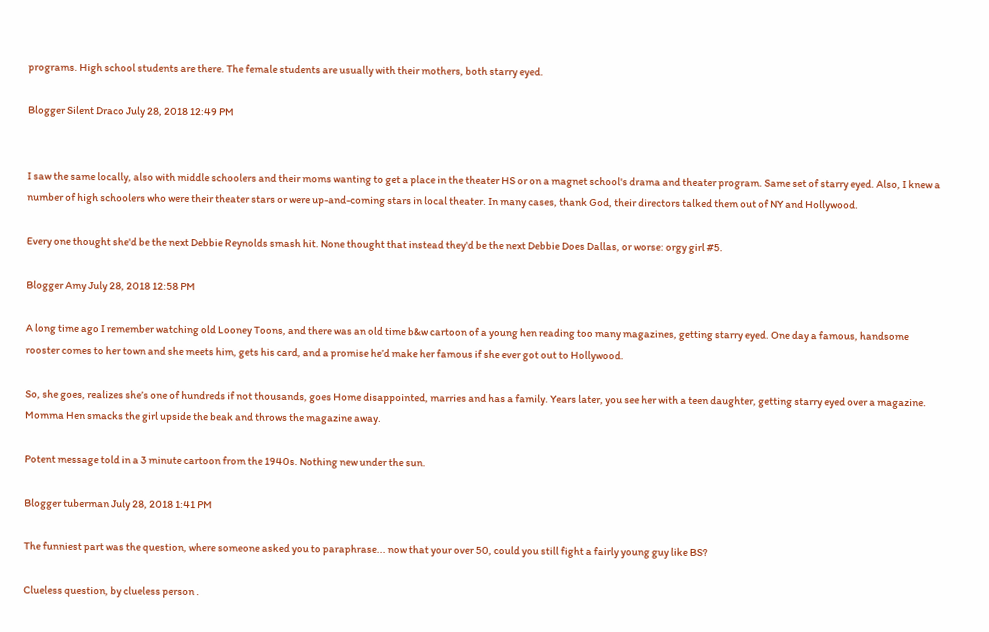programs. High school students are there. The female students are usually with their mothers, both starry eyed.

Blogger Silent Draco July 28, 2018 12:49 PM


I saw the same locally, also with middle schoolers and their moms wanting to get a place in the theater HS or on a magnet school's drama and theater program. Same set of starry eyed. Also, I knew a number of high schoolers who were their theater stars or were up-and-coming stars in local theater. In many cases, thank God, their directors talked them out of NY and Hollywood.

Every one thought she'd be the next Debbie Reynolds smash hit. None thought that instead they'd be the next Debbie Does Dallas, or worse: orgy girl #5.

Blogger Amy July 28, 2018 12:58 PM

A long time ago I remember watching old Looney Toons, and there was an old time b&w cartoon of a young hen reading too many magazines, getting starry eyed. One day a famous, handsome rooster comes to her town and she meets him, gets his card, and a promise he’d make her famous if she ever got out to Hollywood.

So, she goes, realizes she’s one of hundreds if not thousands, goes Home disappointed, marries and has a family. Years later, you see her with a teen daughter, getting starry eyed over a magazine. Momma Hen smacks the girl upside the beak and throws the magazine away.

Potent message told in a 3 minute cartoon from the 1940s. Nothing new under the sun.

Blogger tuberman July 28, 2018 1:41 PM

The funniest part was the question, where someone asked you to paraphrase... now that your over 50, could you still fight a fairly young guy like BS?

Clueless question, by clueless person .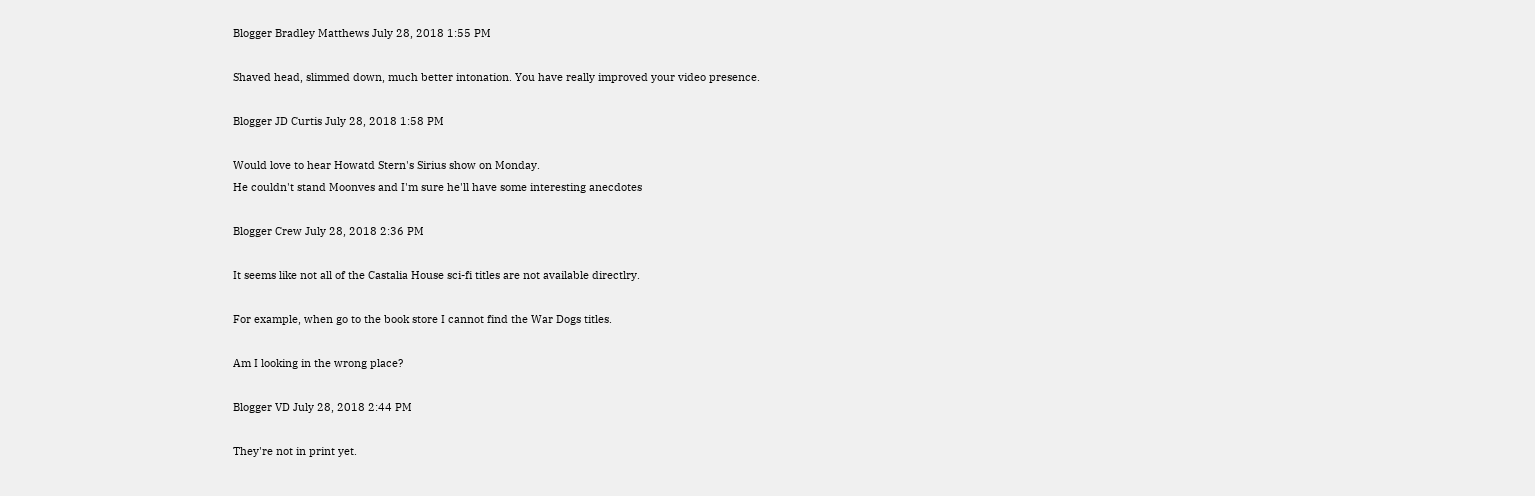Blogger Bradley Matthews July 28, 2018 1:55 PM

Shaved head, slimmed down, much better intonation. You have really improved your video presence.

Blogger JD Curtis July 28, 2018 1:58 PM

Would love to hear Howatd Stern's Sirius show on Monday.
He couldn't stand Moonves and I'm sure he'll have some interesting anecdotes

Blogger Crew July 28, 2018 2:36 PM

It seems like not all of the Castalia House sci-fi titles are not available directlry.

For example, when go to the book store I cannot find the War Dogs titles.

Am I looking in the wrong place?

Blogger VD July 28, 2018 2:44 PM

They're not in print yet.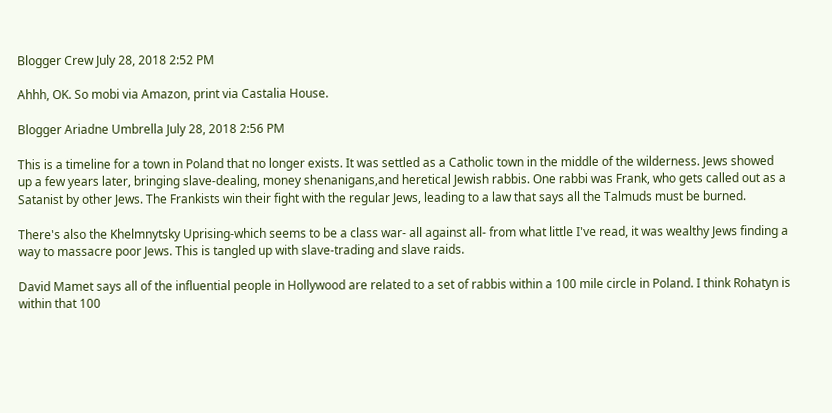Blogger Crew July 28, 2018 2:52 PM

Ahhh, OK. So mobi via Amazon, print via Castalia House.

Blogger Ariadne Umbrella July 28, 2018 2:56 PM

This is a timeline for a town in Poland that no longer exists. It was settled as a Catholic town in the middle of the wilderness. Jews showed up a few years later, bringing slave-dealing, money shenanigans,and heretical Jewish rabbis. One rabbi was Frank, who gets called out as a Satanist by other Jews. The Frankists win their fight with the regular Jews, leading to a law that says all the Talmuds must be burned.

There's also the Khelmnytsky Uprising-which seems to be a class war- all against all- from what little I've read, it was wealthy Jews finding a way to massacre poor Jews. This is tangled up with slave-trading and slave raids.

David Mamet says all of the influential people in Hollywood are related to a set of rabbis within a 100 mile circle in Poland. I think Rohatyn is within that 100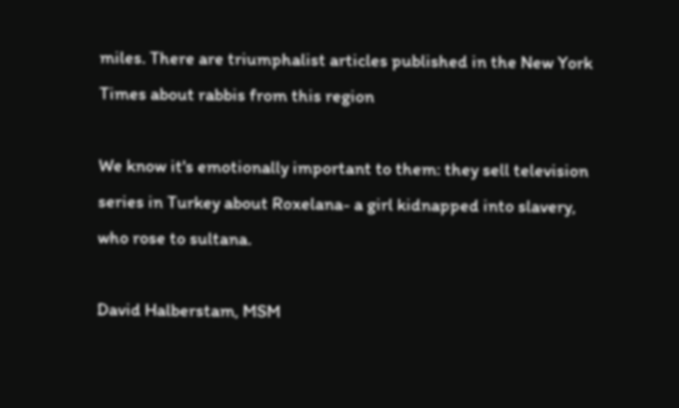miles. There are triumphalist articles published in the New York Times about rabbis from this region

We know it's emotionally important to them: they sell television series in Turkey about Roxelana- a girl kidnapped into slavery, who rose to sultana.

David Halberstam, MSM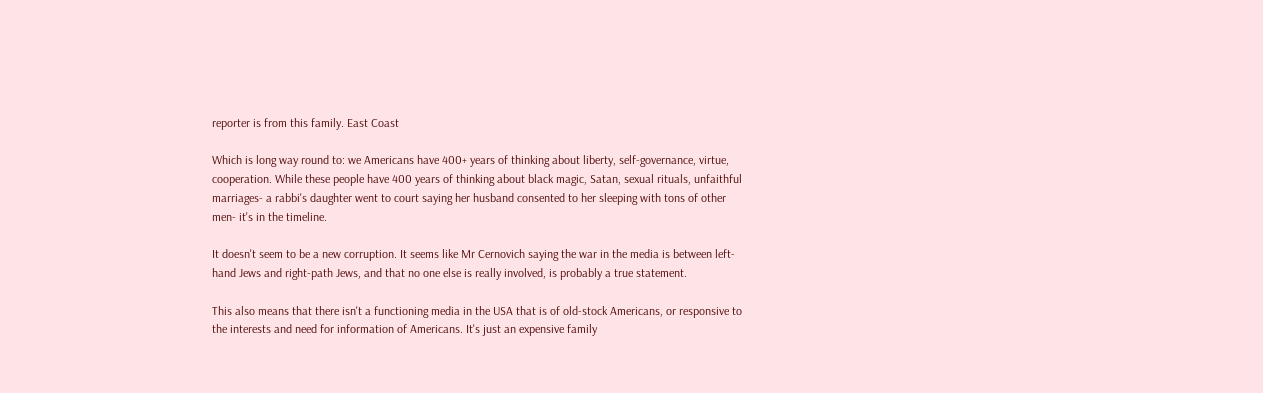reporter is from this family. East Coast

Which is long way round to: we Americans have 400+ years of thinking about liberty, self-governance, virtue, cooperation. While these people have 400 years of thinking about black magic, Satan, sexual rituals, unfaithful marriages- a rabbi's daughter went to court saying her husband consented to her sleeping with tons of other men- it's in the timeline.

It doesn't seem to be a new corruption. It seems like Mr Cernovich saying the war in the media is between left-hand Jews and right-path Jews, and that no one else is really involved, is probably a true statement.

This also means that there isn't a functioning media in the USA that is of old-stock Americans, or responsive to the interests and need for information of Americans. It's just an expensive family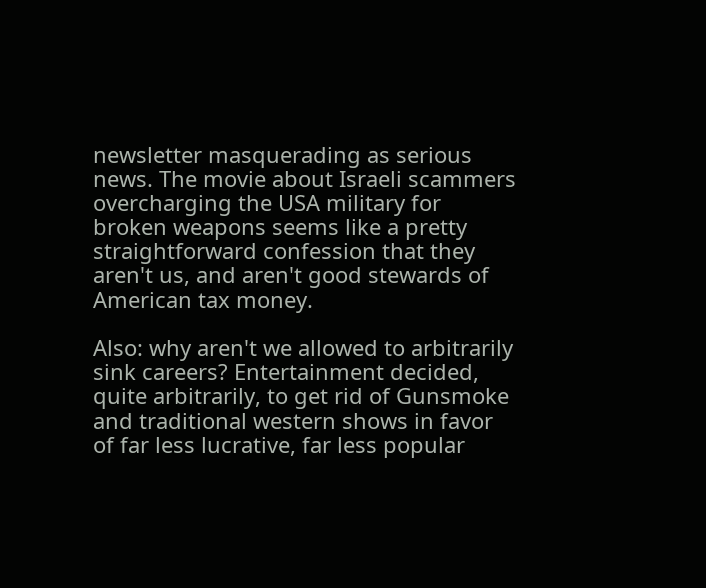newsletter masquerading as serious news. The movie about Israeli scammers overcharging the USA military for broken weapons seems like a pretty straightforward confession that they aren't us, and aren't good stewards of American tax money.

Also: why aren't we allowed to arbitrarily sink careers? Entertainment decided, quite arbitrarily, to get rid of Gunsmoke and traditional western shows in favor of far less lucrative, far less popular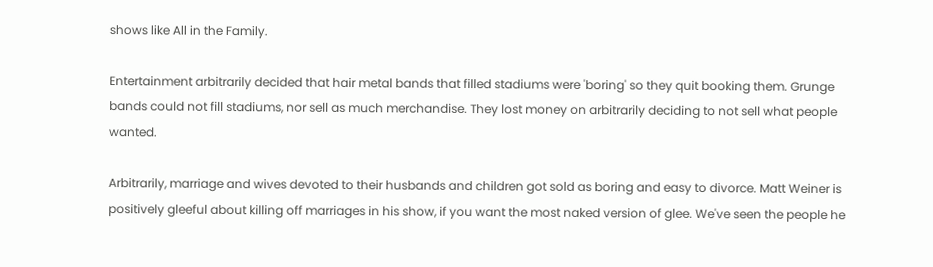shows like All in the Family.

Entertainment arbitrarily decided that hair metal bands that filled stadiums were 'boring' so they quit booking them. Grunge bands could not fill stadiums, nor sell as much merchandise. They lost money on arbitrarily deciding to not sell what people wanted.

Arbitrarily, marriage and wives devoted to their husbands and children got sold as boring and easy to divorce. Matt Weiner is positively gleeful about killing off marriages in his show, if you want the most naked version of glee. We've seen the people he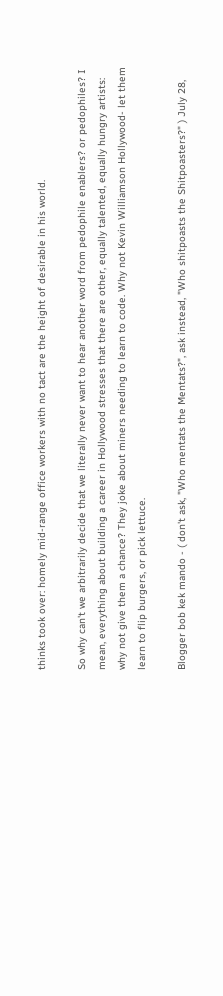thinks took over: homely mid-range office workers with no tact are the height of desirable in his world.

So why can't we arbitrarily decide that we literally never want to hear another word from pedophile enablers? or pedophiles? I mean, everything about building a career in Hollywood stresses that there are other, equally talented, equally hungry artists: why not give them a chance? They joke about miners needing to learn to code. Why not Kevin Williamson Hollywood- let them learn to flip burgers, or pick lettuce.

Blogger bob kek mando - ( don't ask, "Who mentats the Mentats?", ask instead, "Who shitpoasts the Shitpoasters?" ) July 28,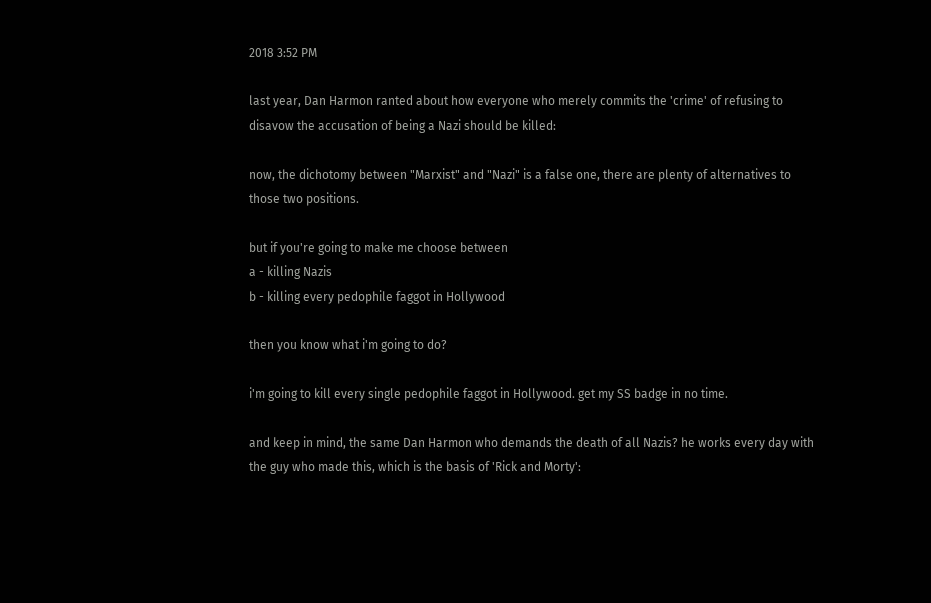2018 3:52 PM

last year, Dan Harmon ranted about how everyone who merely commits the 'crime' of refusing to disavow the accusation of being a Nazi should be killed:

now, the dichotomy between "Marxist" and "Nazi" is a false one, there are plenty of alternatives to those two positions.

but if you're going to make me choose between
a - killing Nazis
b - killing every pedophile faggot in Hollywood

then you know what i'm going to do?

i'm going to kill every single pedophile faggot in Hollywood. get my SS badge in no time.

and keep in mind, the same Dan Harmon who demands the death of all Nazis? he works every day with the guy who made this, which is the basis of 'Rick and Morty':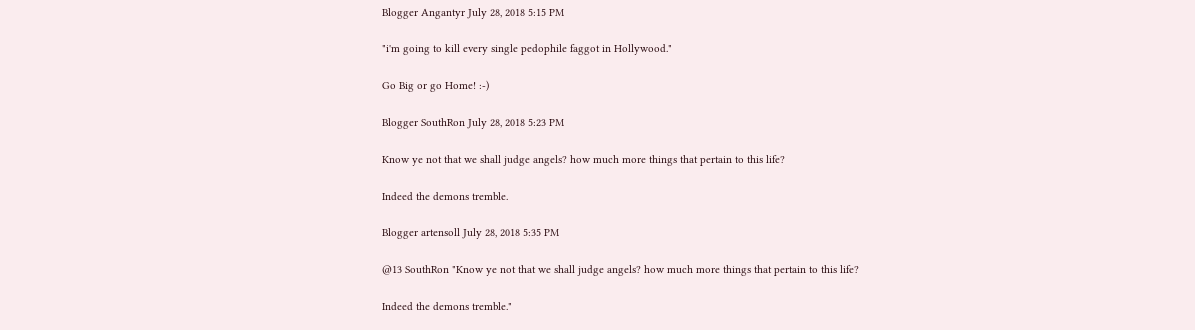Blogger Angantyr July 28, 2018 5:15 PM

"i'm going to kill every single pedophile faggot in Hollywood."

Go Big or go Home! :-)

Blogger SouthRon July 28, 2018 5:23 PM

Know ye not that we shall judge angels? how much more things that pertain to this life?

Indeed the demons tremble.

Blogger artensoll July 28, 2018 5:35 PM

@13 SouthRon "Know ye not that we shall judge angels? how much more things that pertain to this life?

Indeed the demons tremble."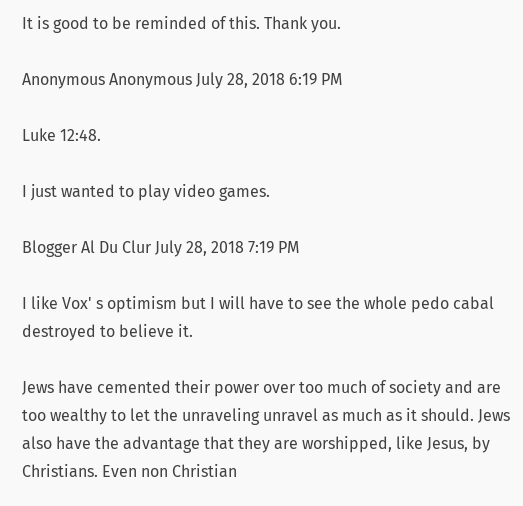It is good to be reminded of this. Thank you.

Anonymous Anonymous July 28, 2018 6:19 PM

Luke 12:48.

I just wanted to play video games.

Blogger Al Du Clur July 28, 2018 7:19 PM

I like Vox' s optimism but I will have to see the whole pedo cabal destroyed to believe it.

Jews have cemented their power over too much of society and are too wealthy to let the unraveling unravel as much as it should. Jews also have the advantage that they are worshipped, like Jesus, by Christians. Even non Christian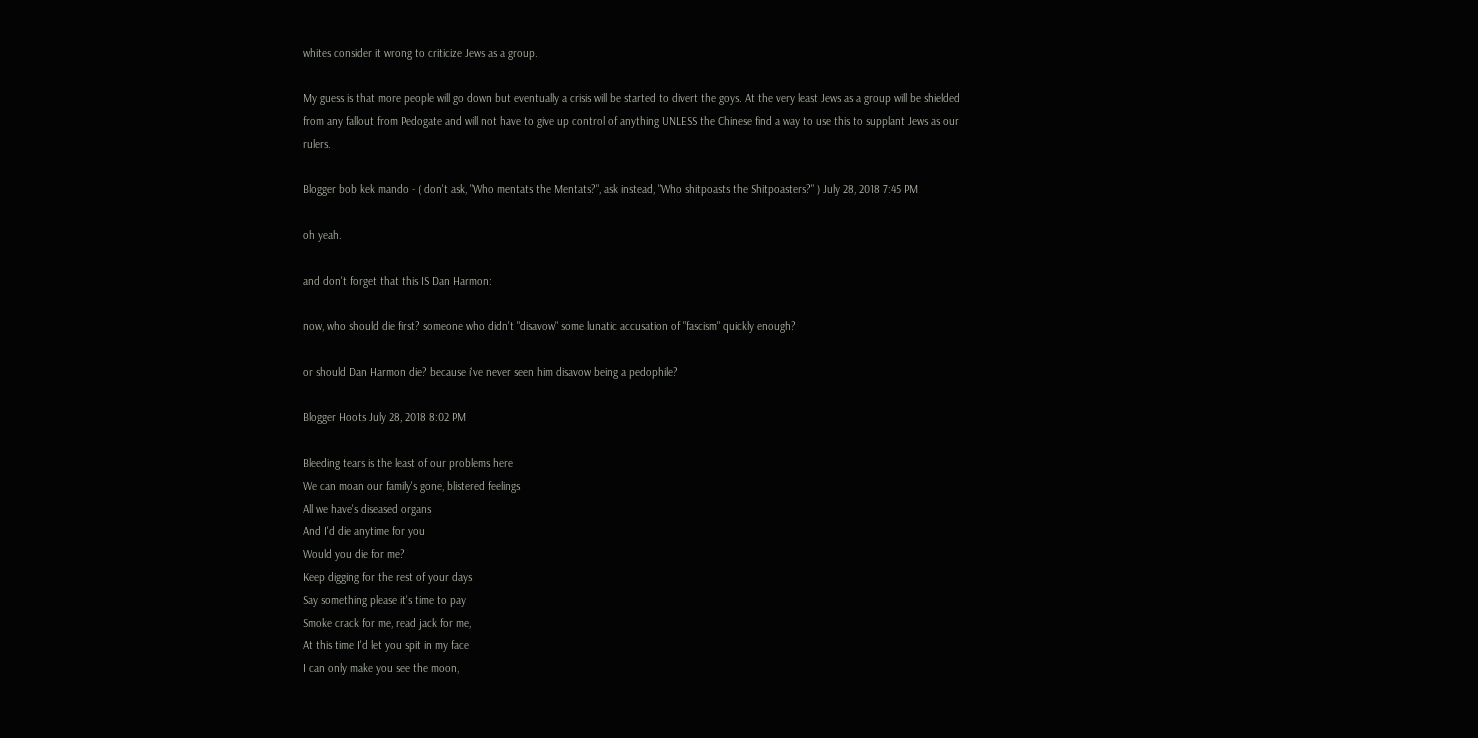whites consider it wrong to criticize Jews as a group.

My guess is that more people will go down but eventually a crisis will be started to divert the goys. At the very least Jews as a group will be shielded from any fallout from Pedogate and will not have to give up control of anything UNLESS the Chinese find a way to use this to supplant Jews as our rulers.

Blogger bob kek mando - ( don't ask, "Who mentats the Mentats?", ask instead, "Who shitpoasts the Shitpoasters?" ) July 28, 2018 7:45 PM

oh yeah.

and don't forget that this IS Dan Harmon:

now, who should die first? someone who didn't "disavow" some lunatic accusation of "fascism" quickly enough?

or should Dan Harmon die? because i've never seen him disavow being a pedophile?

Blogger Hoots July 28, 2018 8:02 PM

Bleeding tears is the least of our problems here
We can moan our family's gone, blistered feelings
All we have's diseased organs
And I'd die anytime for you
Would you die for me?
Keep digging for the rest of your days
Say something please it's time to pay
Smoke crack for me, read jack for me,
At this time I'd let you spit in my face
I can only make you see the moon,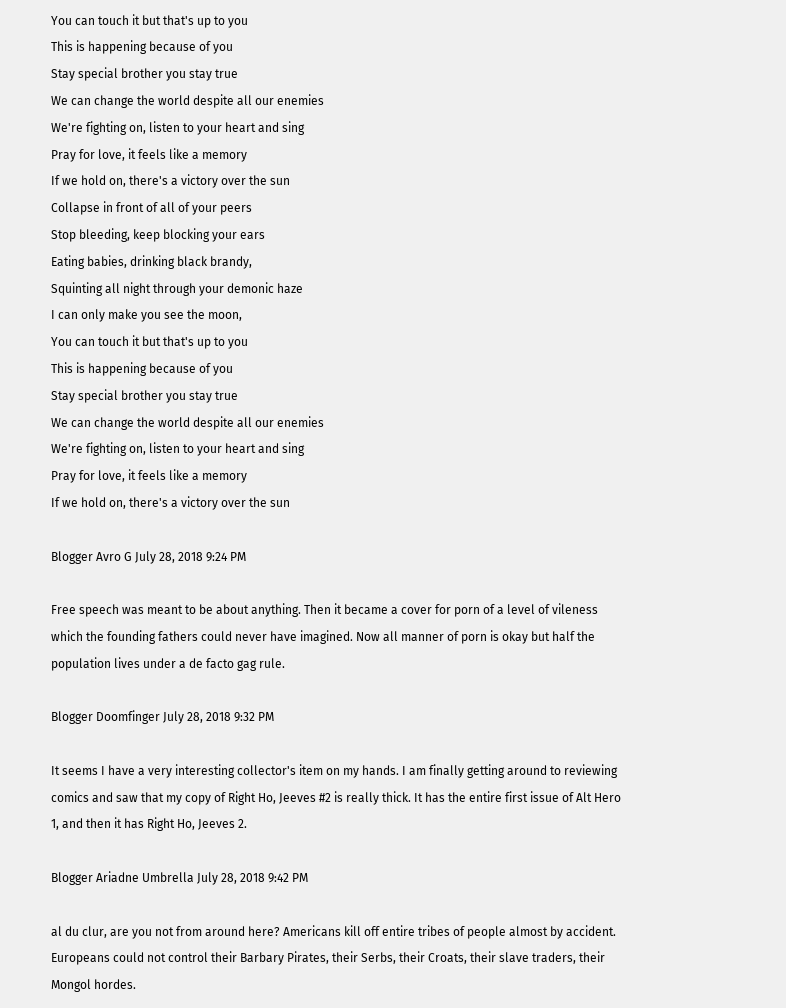You can touch it but that's up to you
This is happening because of you
Stay special brother you stay true
We can change the world despite all our enemies
We're fighting on, listen to your heart and sing
Pray for love, it feels like a memory
If we hold on, there's a victory over the sun
Collapse in front of all of your peers
Stop bleeding, keep blocking your ears
Eating babies, drinking black brandy,
Squinting all night through your demonic haze
I can only make you see the moon,
You can touch it but that's up to you
This is happening because of you
Stay special brother you stay true
We can change the world despite all our enemies
We're fighting on, listen to your heart and sing
Pray for love, it feels like a memory
If we hold on, there's a victory over the sun

Blogger Avro G July 28, 2018 9:24 PM

Free speech was meant to be about anything. Then it became a cover for porn of a level of vileness which the founding fathers could never have imagined. Now all manner of porn is okay but half the population lives under a de facto gag rule.

Blogger Doomfinger July 28, 2018 9:32 PM

It seems I have a very interesting collector's item on my hands. I am finally getting around to reviewing comics and saw that my copy of Right Ho, Jeeves #2 is really thick. It has the entire first issue of Alt Hero 1, and then it has Right Ho, Jeeves 2.

Blogger Ariadne Umbrella July 28, 2018 9:42 PM

al du clur, are you not from around here? Americans kill off entire tribes of people almost by accident. Europeans could not control their Barbary Pirates, their Serbs, their Croats, their slave traders, their Mongol hordes.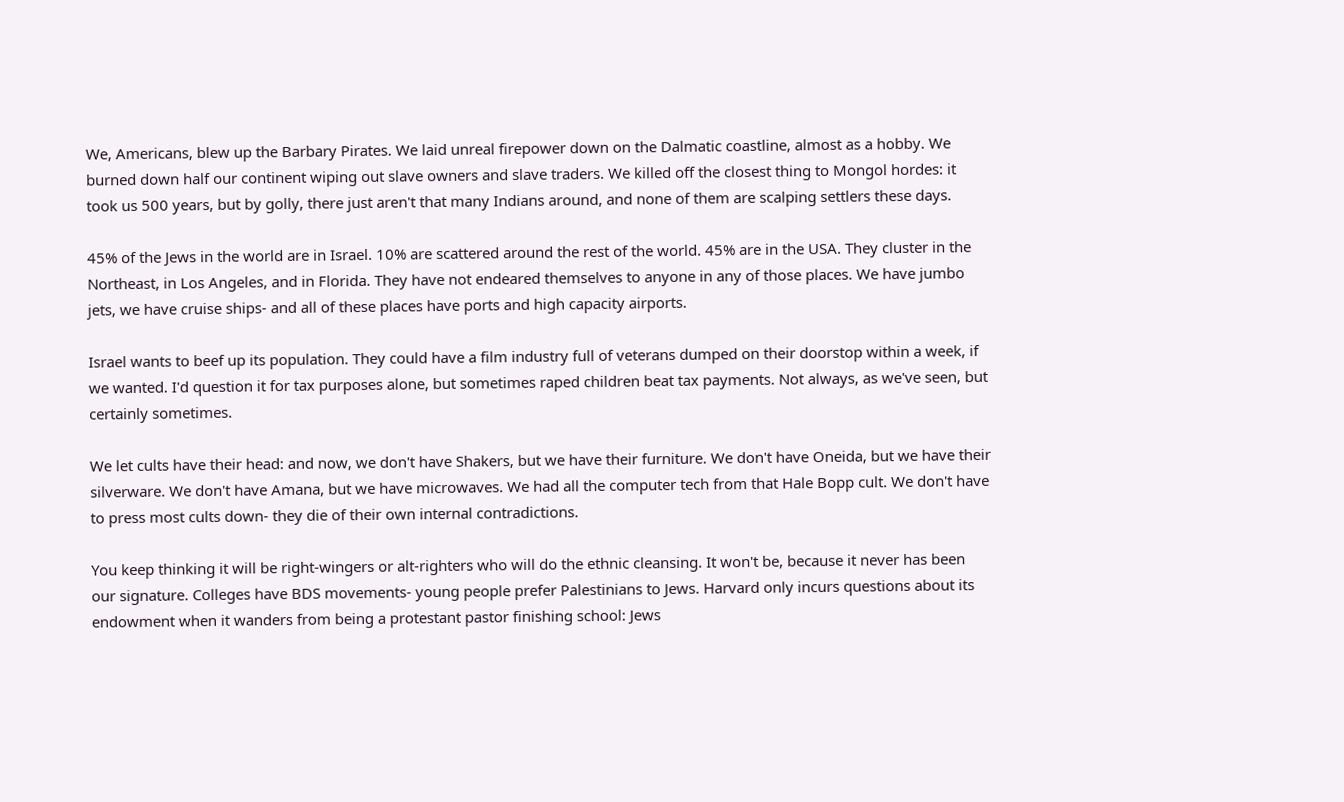We, Americans, blew up the Barbary Pirates. We laid unreal firepower down on the Dalmatic coastline, almost as a hobby. We burned down half our continent wiping out slave owners and slave traders. We killed off the closest thing to Mongol hordes: it took us 500 years, but by golly, there just aren't that many Indians around, and none of them are scalping settlers these days.

45% of the Jews in the world are in Israel. 10% are scattered around the rest of the world. 45% are in the USA. They cluster in the Northeast, in Los Angeles, and in Florida. They have not endeared themselves to anyone in any of those places. We have jumbo jets, we have cruise ships- and all of these places have ports and high capacity airports.

Israel wants to beef up its population. They could have a film industry full of veterans dumped on their doorstop within a week, if we wanted. I'd question it for tax purposes alone, but sometimes raped children beat tax payments. Not always, as we've seen, but certainly sometimes.

We let cults have their head: and now, we don't have Shakers, but we have their furniture. We don't have Oneida, but we have their silverware. We don't have Amana, but we have microwaves. We had all the computer tech from that Hale Bopp cult. We don't have to press most cults down- they die of their own internal contradictions.

You keep thinking it will be right-wingers or alt-righters who will do the ethnic cleansing. It won't be, because it never has been our signature. Colleges have BDS movements- young people prefer Palestinians to Jews. Harvard only incurs questions about its endowment when it wanders from being a protestant pastor finishing school: Jews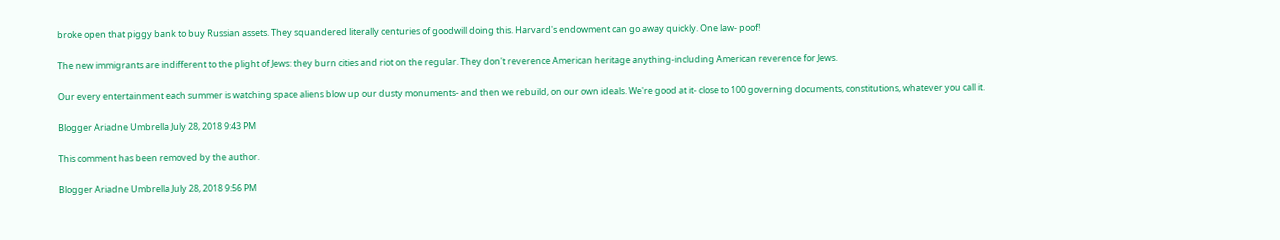broke open that piggy bank to buy Russian assets. They squandered literally centuries of goodwill doing this. Harvard's endowment can go away quickly. One law- poof!

The new immigrants are indifferent to the plight of Jews: they burn cities and riot on the regular. They don't reverence American heritage anything-including American reverence for Jews.

Our every entertainment each summer is watching space aliens blow up our dusty monuments- and then we rebuild, on our own ideals. We're good at it- close to 100 governing documents, constitutions, whatever you call it.

Blogger Ariadne Umbrella July 28, 2018 9:43 PM

This comment has been removed by the author.

Blogger Ariadne Umbrella July 28, 2018 9:56 PM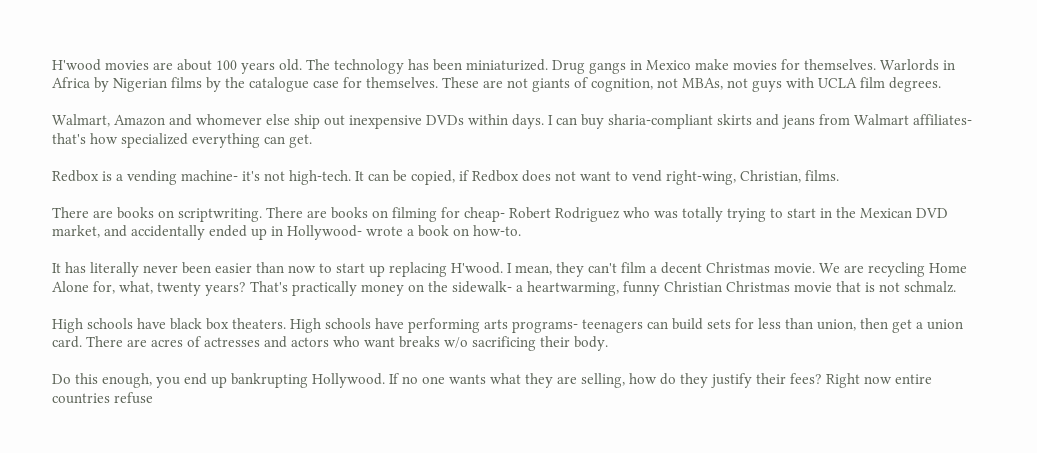H'wood movies are about 100 years old. The technology has been miniaturized. Drug gangs in Mexico make movies for themselves. Warlords in Africa by Nigerian films by the catalogue case for themselves. These are not giants of cognition, not MBAs, not guys with UCLA film degrees.

Walmart, Amazon and whomever else ship out inexpensive DVDs within days. I can buy sharia-compliant skirts and jeans from Walmart affiliates- that's how specialized everything can get.

Redbox is a vending machine- it's not high-tech. It can be copied, if Redbox does not want to vend right-wing, Christian, films.

There are books on scriptwriting. There are books on filming for cheap- Robert Rodriguez who was totally trying to start in the Mexican DVD market, and accidentally ended up in Hollywood- wrote a book on how-to.

It has literally never been easier than now to start up replacing H'wood. I mean, they can't film a decent Christmas movie. We are recycling Home Alone for, what, twenty years? That's practically money on the sidewalk- a heartwarming, funny Christian Christmas movie that is not schmalz.

High schools have black box theaters. High schools have performing arts programs- teenagers can build sets for less than union, then get a union card. There are acres of actresses and actors who want breaks w/o sacrificing their body.

Do this enough, you end up bankrupting Hollywood. If no one wants what they are selling, how do they justify their fees? Right now entire countries refuse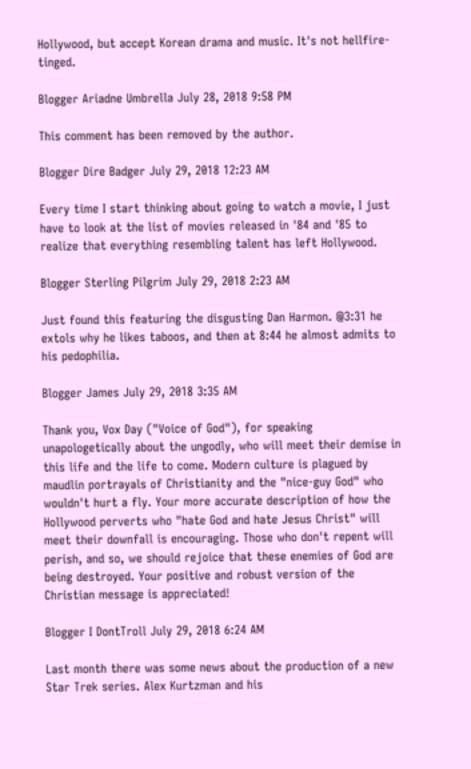Hollywood, but accept Korean drama and music. It's not hellfire-tinged.

Blogger Ariadne Umbrella July 28, 2018 9:58 PM

This comment has been removed by the author.

Blogger Dire Badger July 29, 2018 12:23 AM

Every time I start thinking about going to watch a movie, I just have to look at the list of movies released in '84 and '85 to realize that everything resembling talent has left Hollywood.

Blogger Sterling Pilgrim July 29, 2018 2:23 AM

Just found this featuring the disgusting Dan Harmon. @3:31 he extols why he likes taboos, and then at 8:44 he almost admits to his pedophilia.

Blogger James July 29, 2018 3:35 AM

Thank you, Vox Day ("Voice of God"), for speaking unapologetically about the ungodly, who will meet their demise in this life and the life to come. Modern culture is plagued by maudlin portrayals of Christianity and the "nice-guy God" who wouldn't hurt a fly. Your more accurate description of how the Hollywood perverts who "hate God and hate Jesus Christ" will meet their downfall is encouraging. Those who don't repent will perish, and so, we should rejoice that these enemies of God are being destroyed. Your positive and robust version of the Christian message is appreciated!

Blogger I DontTroll July 29, 2018 6:24 AM

Last month there was some news about the production of a new Star Trek series. Alex Kurtzman and his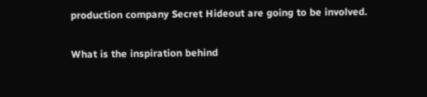production company Secret Hideout are going to be involved.

What is the inspiration behind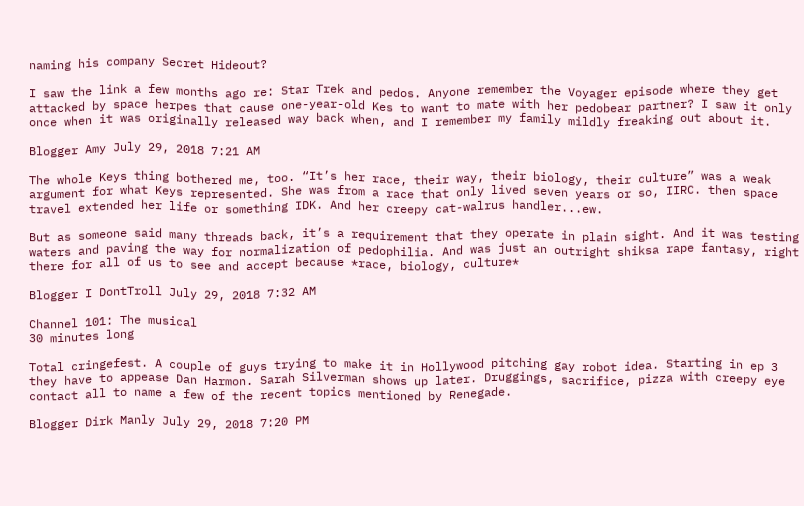naming his company Secret Hideout?

I saw the link a few months ago re: Star Trek and pedos. Anyone remember the Voyager episode where they get attacked by space herpes that cause one-year-old Kes to want to mate with her pedobear partner? I saw it only once when it was originally released way back when, and I remember my family mildly freaking out about it.

Blogger Amy July 29, 2018 7:21 AM

The whole Keys thing bothered me, too. “It’s her race, their way, their biology, their culture” was a weak argument for what Keys represented. She was from a race that only lived seven years or so, IIRC. then space travel extended her life or something IDK. And her creepy cat-walrus handler...ew.

But as someone said many threads back, it’s a requirement that they operate in plain sight. And it was testing waters and paving the way for normalization of pedophilia. And was just an outright shiksa rape fantasy, right there for all of us to see and accept because *race, biology, culture*

Blogger I DontTroll July 29, 2018 7:32 AM

Channel 101: The musical
30 minutes long

Total cringefest. A couple of guys trying to make it in Hollywood pitching gay robot idea. Starting in ep 3 they have to appease Dan Harmon. Sarah Silverman shows up later. Druggings, sacrifice, pizza with creepy eye contact all to name a few of the recent topics mentioned by Renegade.

Blogger Dirk Manly July 29, 2018 7:20 PM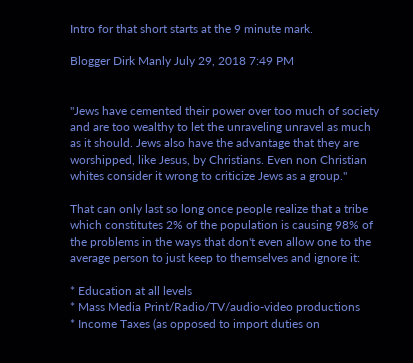Intro for that short starts at the 9 minute mark.

Blogger Dirk Manly July 29, 2018 7:49 PM


"Jews have cemented their power over too much of society and are too wealthy to let the unraveling unravel as much as it should. Jews also have the advantage that they are worshipped, like Jesus, by Christians. Even non Christian whites consider it wrong to criticize Jews as a group."

That can only last so long once people realize that a tribe which constitutes 2% of the population is causing 98% of the problems in the ways that don't even allow one to the average person to just keep to themselves and ignore it:

* Education at all levels
* Mass Media Print/Radio/TV/audio-video productions
* Income Taxes (as opposed to import duties on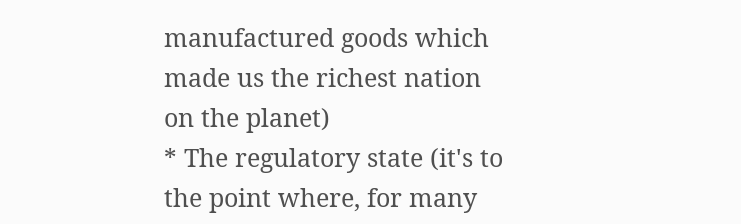manufactured goods which made us the richest nation on the planet)
* The regulatory state (it's to the point where, for many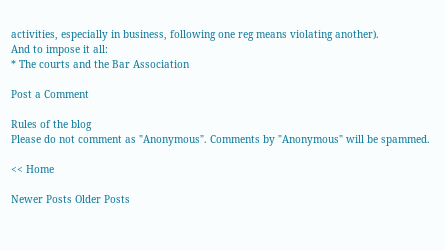activities, especially in business, following one reg means violating another).
And to impose it all:
* The courts and the Bar Association

Post a Comment

Rules of the blog
Please do not comment as "Anonymous". Comments by "Anonymous" will be spammed.

<< Home

Newer Posts Older Posts